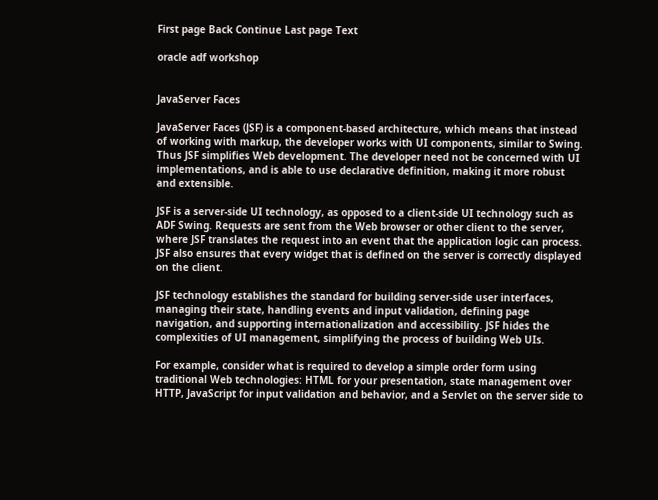First page Back Continue Last page Text

oracle adf workshop


JavaServer Faces

JavaServer Faces (JSF) is a component-based architecture, which means that instead of working with markup, the developer works with UI components, similar to Swing. Thus JSF simplifies Web development. The developer need not be concerned with UI implementations, and is able to use declarative definition, making it more robust and extensible.

JSF is a server-side UI technology, as opposed to a client-side UI technology such as ADF Swing. Requests are sent from the Web browser or other client to the server, where JSF translates the request into an event that the application logic can process. JSF also ensures that every widget that is defined on the server is correctly displayed on the client.

JSF technology establishes the standard for building server-side user interfaces, managing their state, handling events and input validation, defining page navigation, and supporting internationalization and accessibility. JSF hides the complexities of UI management, simplifying the process of building Web UIs.

For example, consider what is required to develop a simple order form using traditional Web technologies: HTML for your presentation, state management over HTTP, JavaScript for input validation and behavior, and a Servlet on the server side to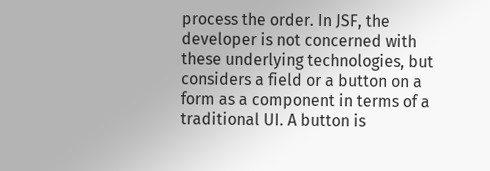process the order. In JSF, the developer is not concerned with these underlying technologies, but considers a field or a button on a form as a component in terms of a traditional UI. A button is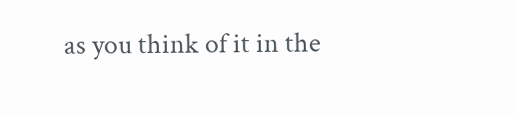as you think of it in the